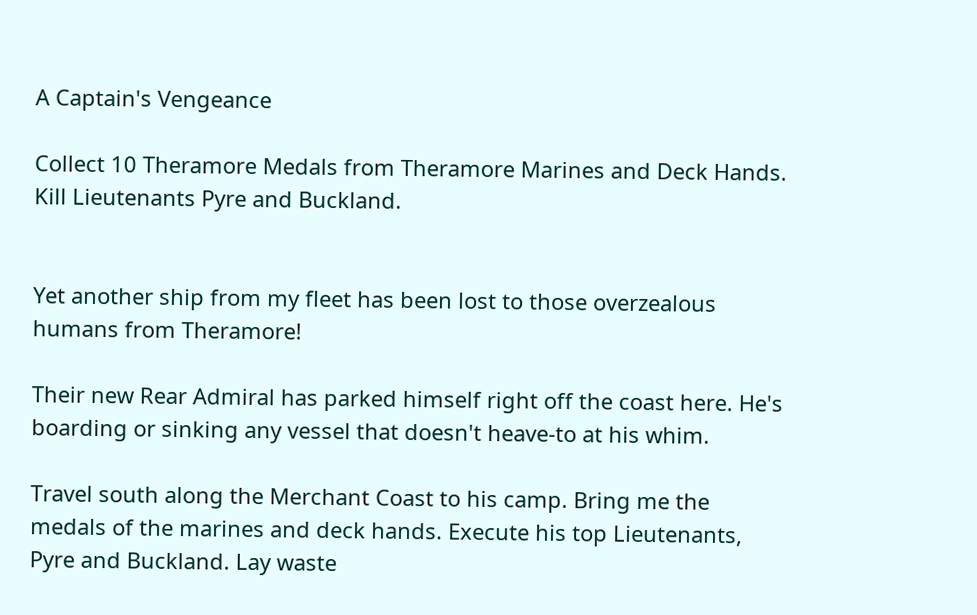A Captain's Vengeance

Collect 10 Theramore Medals from Theramore Marines and Deck Hands. Kill Lieutenants Pyre and Buckland.


Yet another ship from my fleet has been lost to those overzealous humans from Theramore!

Their new Rear Admiral has parked himself right off the coast here. He's boarding or sinking any vessel that doesn't heave-to at his whim.

Travel south along the Merchant Coast to his camp. Bring me the medals of the marines and deck hands. Execute his top Lieutenants, Pyre and Buckland. Lay waste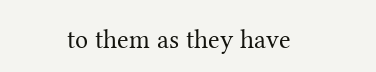to them as they have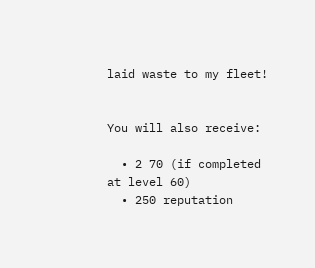laid waste to my fleet!


You will also receive:

  • 2 70 (if completed at level 60)
  • 250 reputation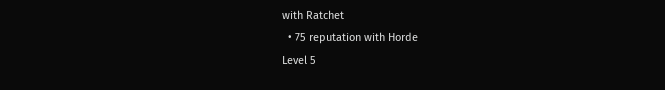with Ratchet
  • 75 reputation with Horde
Level 5